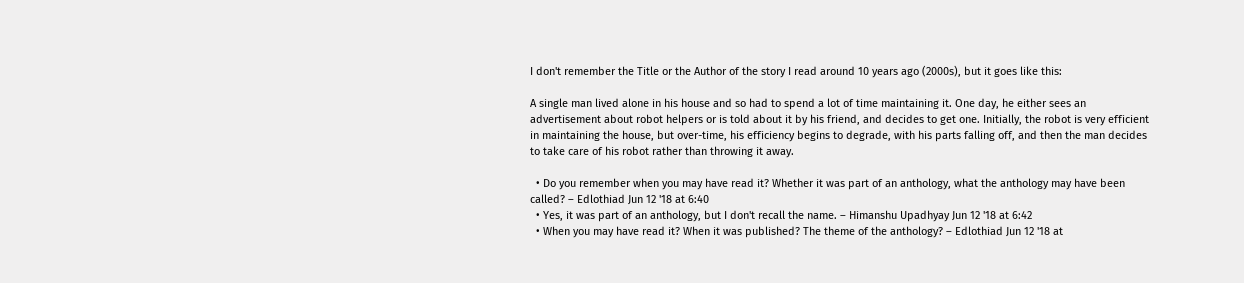I don't remember the Title or the Author of the story I read around 10 years ago (2000s), but it goes like this:

A single man lived alone in his house and so had to spend a lot of time maintaining it. One day, he either sees an advertisement about robot helpers or is told about it by his friend, and decides to get one. Initially, the robot is very efficient in maintaining the house, but over-time, his efficiency begins to degrade, with his parts falling off, and then the man decides to take care of his robot rather than throwing it away.

  • Do you remember when you may have read it? Whether it was part of an anthology, what the anthology may have been called? – Edlothiad Jun 12 '18 at 6:40
  • Yes, it was part of an anthology, but I don't recall the name. – Himanshu Upadhyay Jun 12 '18 at 6:42
  • When you may have read it? When it was published? The theme of the anthology? – Edlothiad Jun 12 '18 at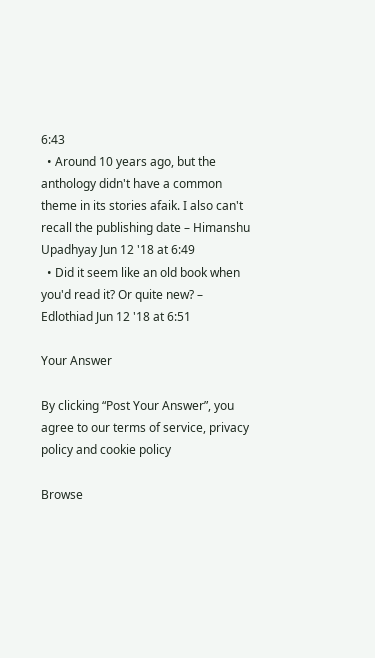6:43
  • Around 10 years ago, but the anthology didn't have a common theme in its stories afaik. I also can't recall the publishing date – Himanshu Upadhyay Jun 12 '18 at 6:49
  • Did it seem like an old book when you'd read it? Or quite new? – Edlothiad Jun 12 '18 at 6:51

Your Answer

By clicking “Post Your Answer”, you agree to our terms of service, privacy policy and cookie policy

Browse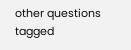other questions tagged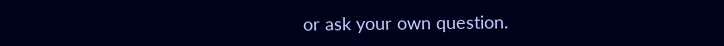or ask your own question.